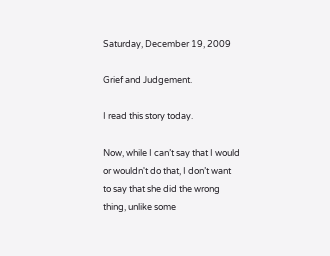Saturday, December 19, 2009

Grief and Judgement.

I read this story today.

Now, while I can’t say that I would or wouldn't do that, I don’t want to say that she did the wrong thing, unlike some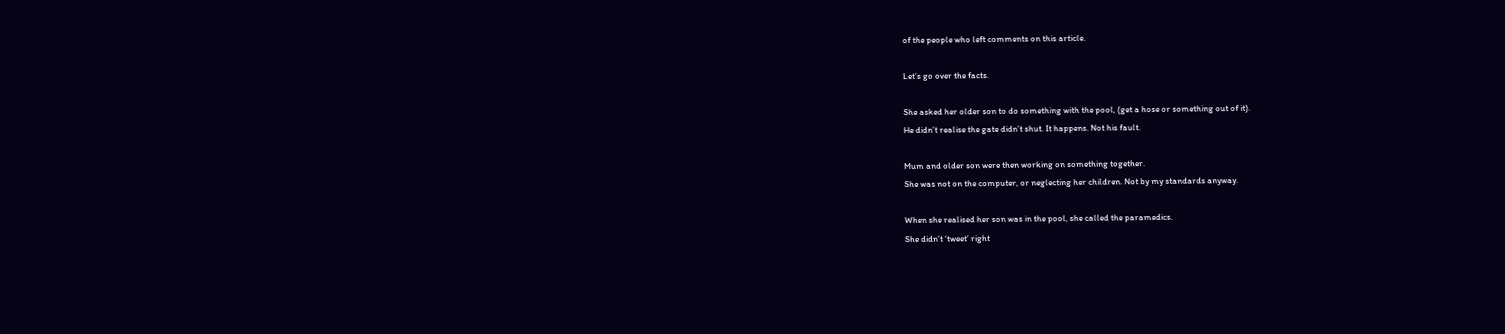of the people who left comments on this article.

Let’s go over the facts.

She asked her older son to do something with the pool, (get a hose or something out of it).
He didn’t realise the gate didn’t shut. It happens. Not his fault.

Mum and older son were then working on something together.
She was not on the computer, or neglecting her children. Not by my standards anyway.

When she realised her son was in the pool, she called the paramedics.
She didn’t ‘tweet’ right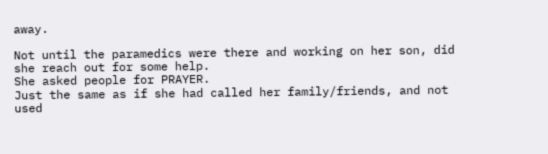away.

Not until the paramedics were there and working on her son, did she reach out for some help.
She asked people for PRAYER.
Just the same as if she had called her family/friends, and not used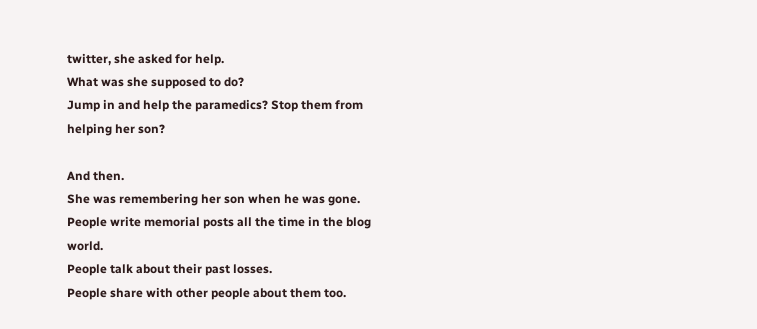twitter, she asked for help.
What was she supposed to do?
Jump in and help the paramedics? Stop them from helping her son?

And then.
She was remembering her son when he was gone.
People write memorial posts all the time in the blog world.
People talk about their past losses.
People share with other people about them too.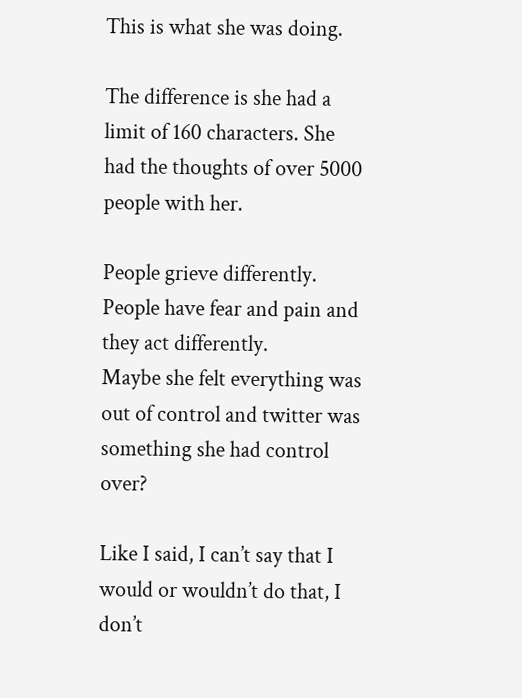This is what she was doing.

The difference is she had a limit of 160 characters. She had the thoughts of over 5000 people with her.

People grieve differently. People have fear and pain and they act differently.
Maybe she felt everything was out of control and twitter was something she had control over?

Like I said, I can’t say that I would or wouldn’t do that, I don’t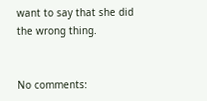want to say that she did the wrong thing.


No comments: